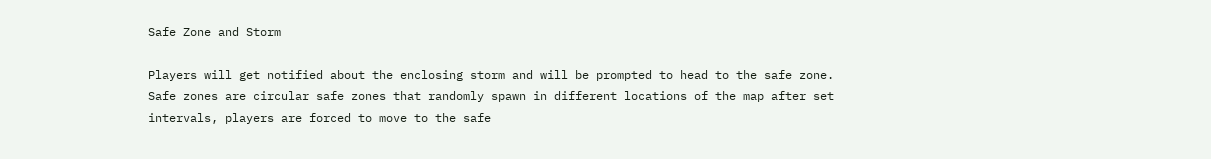Safe Zone and Storm

Players will get notified about the enclosing storm and will be prompted to head to the safe zone. Safe zones are circular safe zones that randomly spawn in different locations of the map after set intervals, players are forced to move to the safe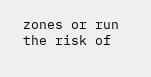zones or run the risk of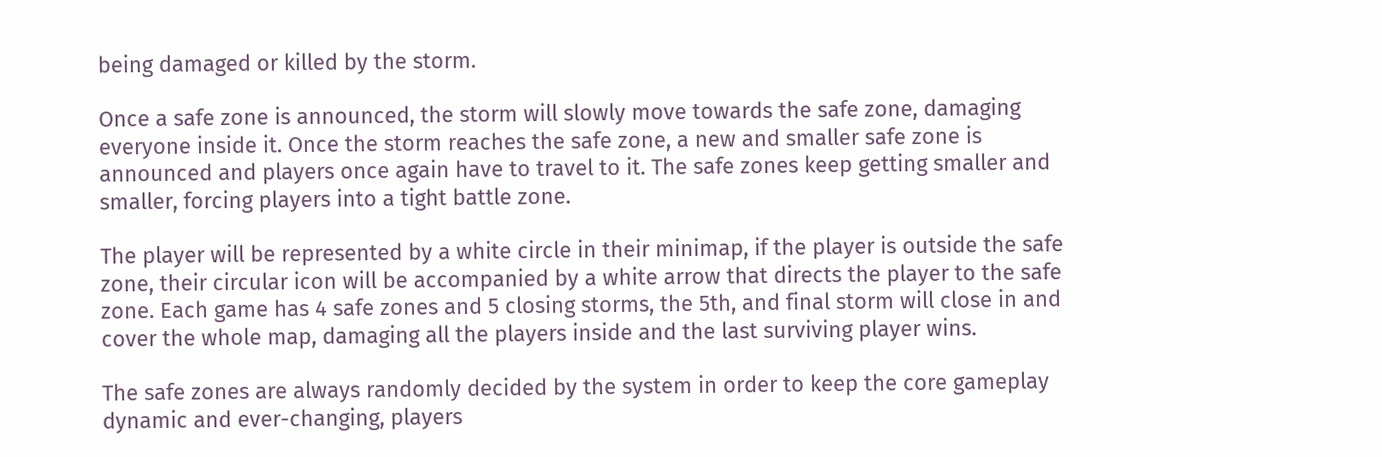being damaged or killed by the storm.

Once a safe zone is announced, the storm will slowly move towards the safe zone, damaging everyone inside it. Once the storm reaches the safe zone, a new and smaller safe zone is announced and players once again have to travel to it. The safe zones keep getting smaller and smaller, forcing players into a tight battle zone.

The player will be represented by a white circle in their minimap, if the player is outside the safe zone, their circular icon will be accompanied by a white arrow that directs the player to the safe zone. Each game has 4 safe zones and 5 closing storms, the 5th, and final storm will close in and cover the whole map, damaging all the players inside and the last surviving player wins.

The safe zones are always randomly decided by the system in order to keep the core gameplay dynamic and ever-changing, players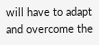will have to adapt and overcome the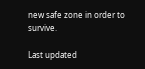new safe zone in order to survive.

Last updated